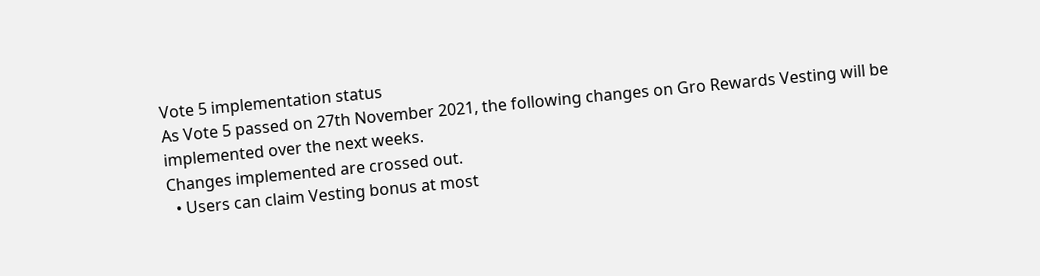Vote 5 implementation status
As Vote 5 passed on 27th November 2021, the following changes on Gro Rewards Vesting will be implemented over the next weeks.
Changes implemented are crossed out.
  • Users can claim Vesting bonus at most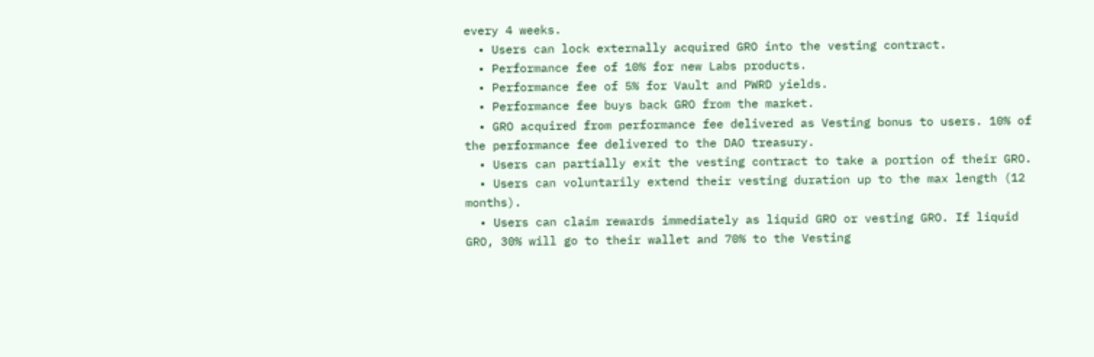every 4 weeks.
  • Users can lock externally acquired GRO into the vesting contract.
  • Performance fee of 10% for new Labs products.
  • Performance fee of 5% for Vault and PWRD yields.
  • Performance fee buys back GRO from the market.
  • GRO acquired from performance fee delivered as Vesting bonus to users. 10% of the performance fee delivered to the DAO treasury.
  • Users can partially exit the vesting contract to take a portion of their GRO.
  • Users can voluntarily extend their vesting duration up to the max length (12 months).
  • Users can claim rewards immediately as liquid GRO or vesting GRO. If liquid GRO, 30% will go to their wallet and 70% to the Vesting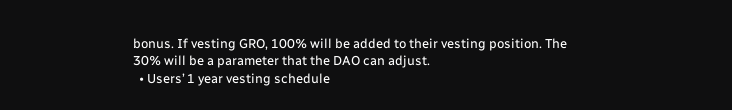bonus. If vesting GRO, 100% will be added to their vesting position. The 30% will be a parameter that the DAO can adjust.
  • Users’ 1 year vesting schedule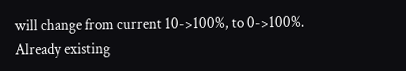will change from current 10->100%, to 0->100%. Already existing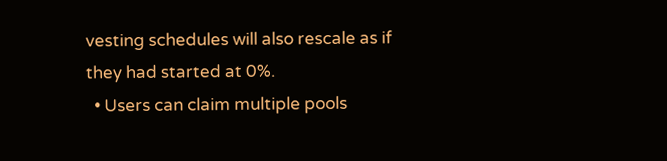vesting schedules will also rescale as if they had started at 0%.
  • Users can claim multiple pools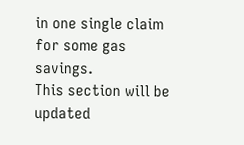in one single claim for some gas savings.
This section will be updated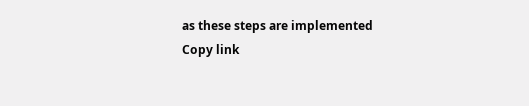as these steps are implemented
Copy link